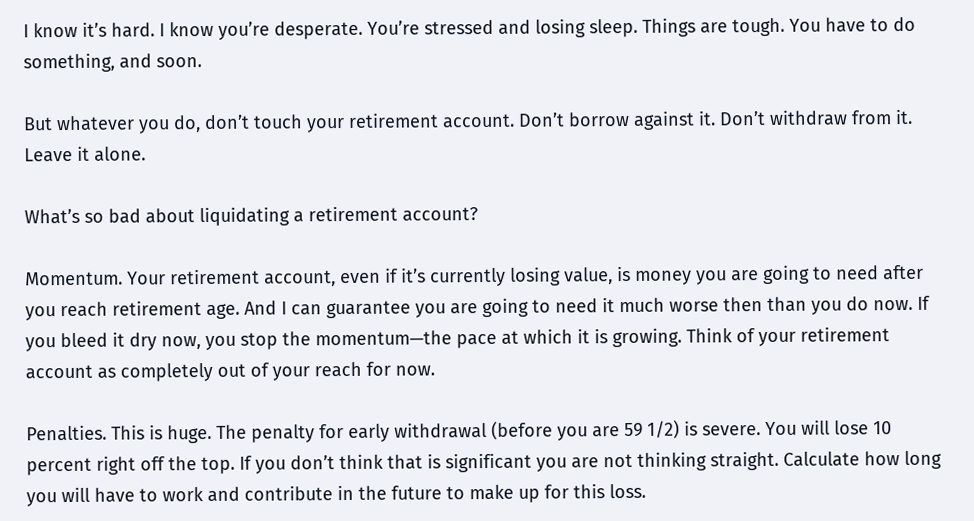I know it’s hard. I know you’re desperate. You’re stressed and losing sleep. Things are tough. You have to do something, and soon.

But whatever you do, don’t touch your retirement account. Don’t borrow against it. Don’t withdraw from it. Leave it alone.

What’s so bad about liquidating a retirement account?

Momentum. Your retirement account, even if it’s currently losing value, is money you are going to need after you reach retirement age. And I can guarantee you are going to need it much worse then than you do now. If you bleed it dry now, you stop the momentum—the pace at which it is growing. Think of your retirement account as completely out of your reach for now.

Penalties. This is huge. The penalty for early withdrawal (before you are 59 1/2) is severe. You will lose 10 percent right off the top. If you don’t think that is significant you are not thinking straight. Calculate how long you will have to work and contribute in the future to make up for this loss.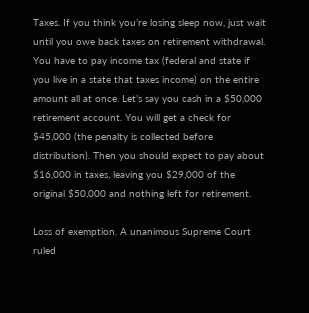Taxes. If you think you’re losing sleep now, just wait until you owe back taxes on retirement withdrawal. You have to pay income tax (federal and state if you live in a state that taxes income) on the entire amount all at once. Let’s say you cash in a $50,000 retirement account. You will get a check for $45,000 (the penalty is collected before distribution). Then you should expect to pay about $16,000 in taxes, leaving you $29,000 of the original $50,000 and nothing left for retirement.

Loss of exemption. A unanimous Supreme Court ruled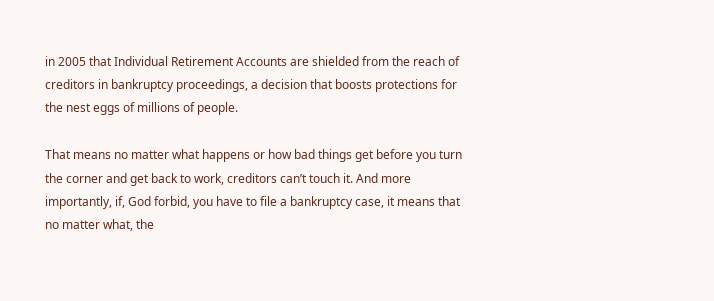in 2005 that Individual Retirement Accounts are shielded from the reach of creditors in bankruptcy proceedings, a decision that boosts protections for the nest eggs of millions of people.

That means no matter what happens or how bad things get before you turn the corner and get back to work, creditors can’t touch it. And more importantly, if, God forbid, you have to file a bankruptcy case, it means that no matter what, the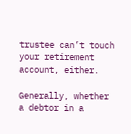trustee can’t touch your retirement account, either.

Generally, whether a debtor in a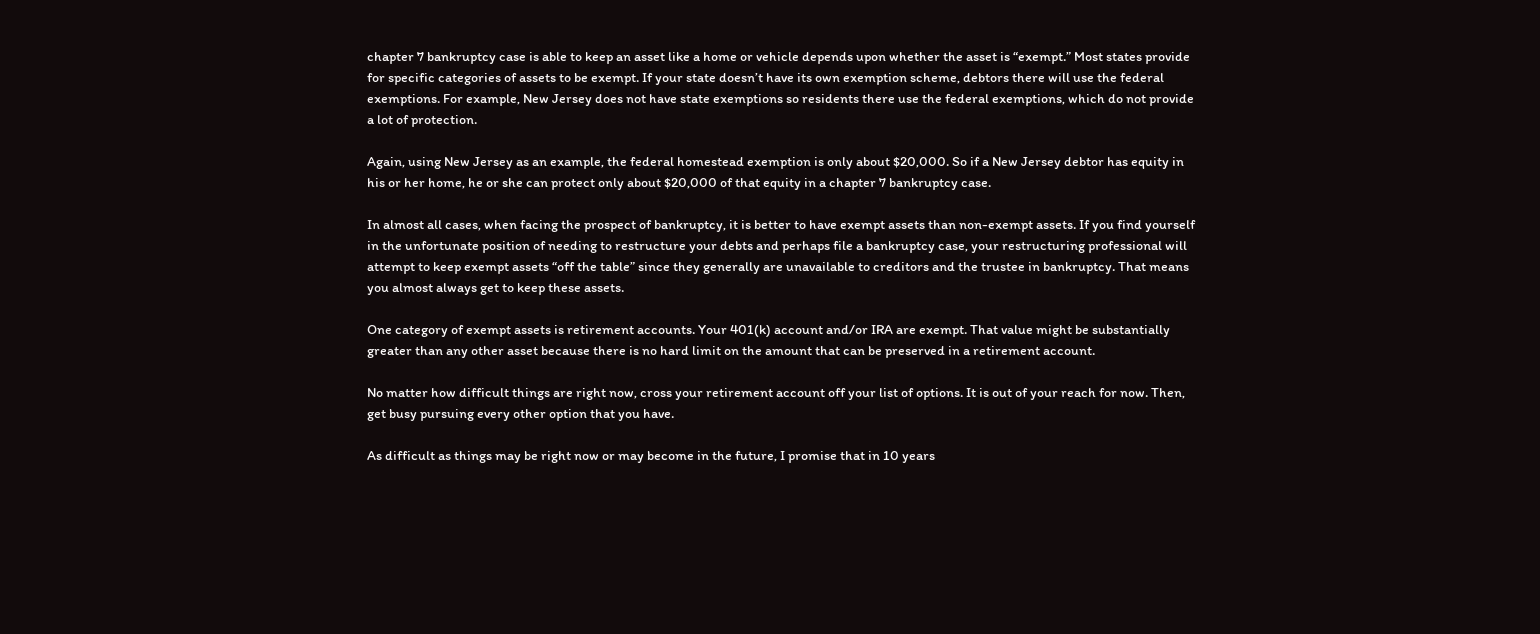chapter 7 bankruptcy case is able to keep an asset like a home or vehicle depends upon whether the asset is “exempt.” Most states provide for specific categories of assets to be exempt. If your state doesn’t have its own exemption scheme, debtors there will use the federal exemptions. For example, New Jersey does not have state exemptions so residents there use the federal exemptions, which do not provide a lot of protection.

Again, using New Jersey as an example, the federal homestead exemption is only about $20,000. So if a New Jersey debtor has equity in his or her home, he or she can protect only about $20,000 of that equity in a chapter 7 bankruptcy case.

In almost all cases, when facing the prospect of bankruptcy, it is better to have exempt assets than non-exempt assets. If you find yourself in the unfortunate position of needing to restructure your debts and perhaps file a bankruptcy case, your restructuring professional will attempt to keep exempt assets “off the table” since they generally are unavailable to creditors and the trustee in bankruptcy. That means you almost always get to keep these assets.

One category of exempt assets is retirement accounts. Your 401(k) account and/or IRA are exempt. That value might be substantially greater than any other asset because there is no hard limit on the amount that can be preserved in a retirement account.

No matter how difficult things are right now, cross your retirement account off your list of options. It is out of your reach for now. Then, get busy pursuing every other option that you have.

As difficult as things may be right now or may become in the future, I promise that in 10 years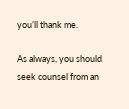you’ll thank me.

As always, you should seek counsel from an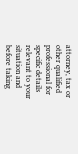attorney, tax or other qualified professional for specific details relevant to your situation and before taking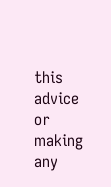this advice or making any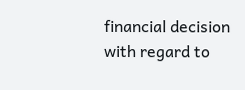financial decision with regard to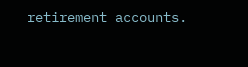retirement accounts.